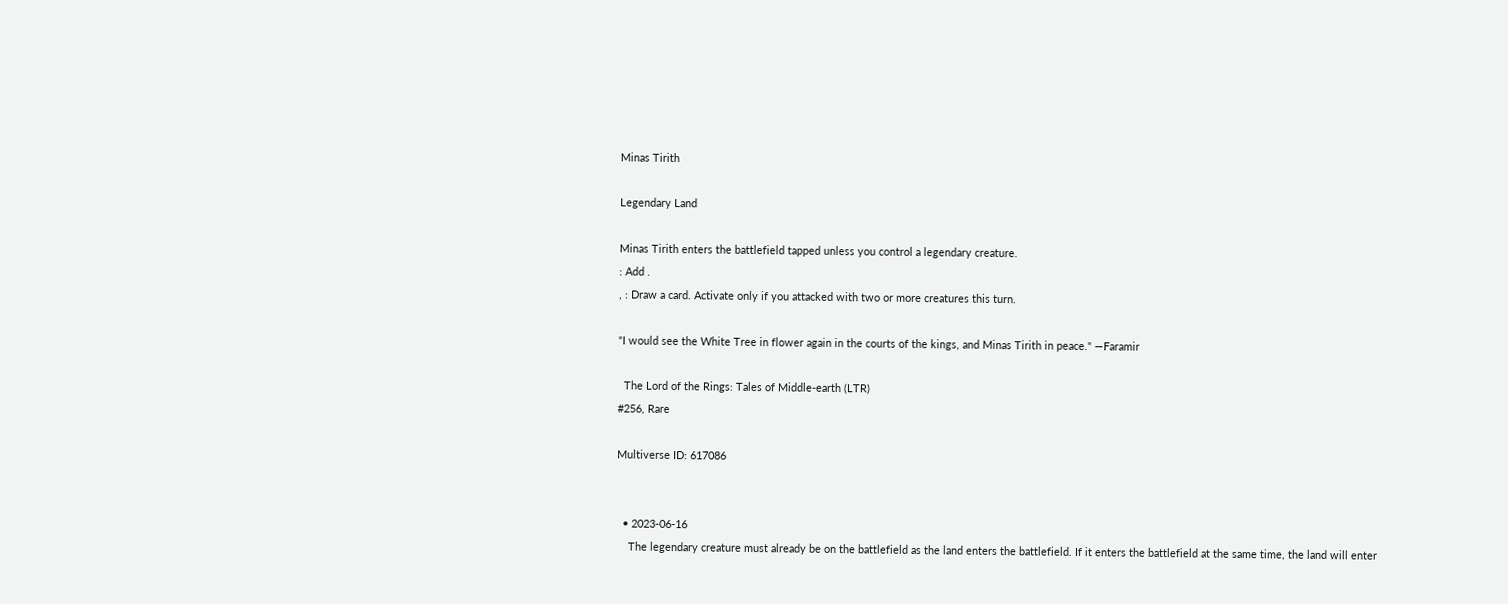Minas Tirith

Legendary Land

Minas Tirith enters the battlefield tapped unless you control a legendary creature.
: Add .
, : Draw a card. Activate only if you attacked with two or more creatures this turn.

"I would see the White Tree in flower again in the courts of the kings, and Minas Tirith in peace." —Faramir

  The Lord of the Rings: Tales of Middle-earth (LTR)
#256, Rare

Multiverse ID: 617086


  • 2023-06-16
    The legendary creature must already be on the battlefield as the land enters the battlefield. If it enters the battlefield at the same time, the land will enter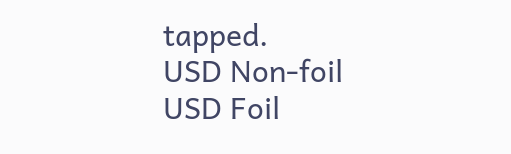tapped.
USD Non-foil
USD Foil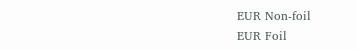EUR Non-foil
EUR Foil